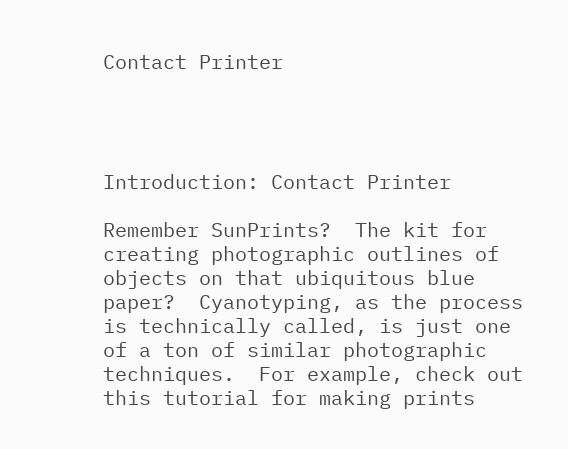Contact Printer




Introduction: Contact Printer

Remember SunPrints?  The kit for creating photographic outlines of objects on that ubiquitous blue paper?  Cyanotyping, as the process is technically called, is just one of a ton of similar photographic techniques.  For example, check out this tutorial for making prints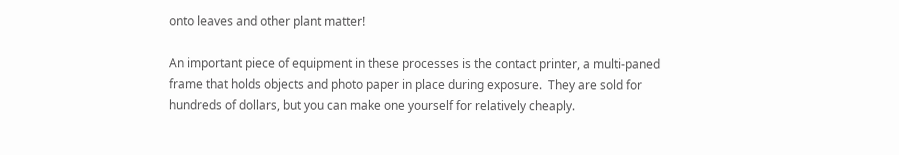onto leaves and other plant matter!

An important piece of equipment in these processes is the contact printer, a multi-paned frame that holds objects and photo paper in place during exposure.  They are sold for hundreds of dollars, but you can make one yourself for relatively cheaply.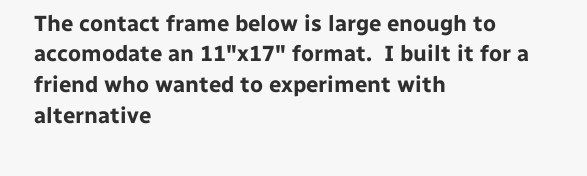The contact frame below is large enough to accomodate an 11"x17" format.  I built it for a friend who wanted to experiment with alternative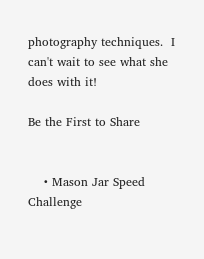photography techniques.  I can't wait to see what she does with it!

Be the First to Share


    • Mason Jar Speed Challenge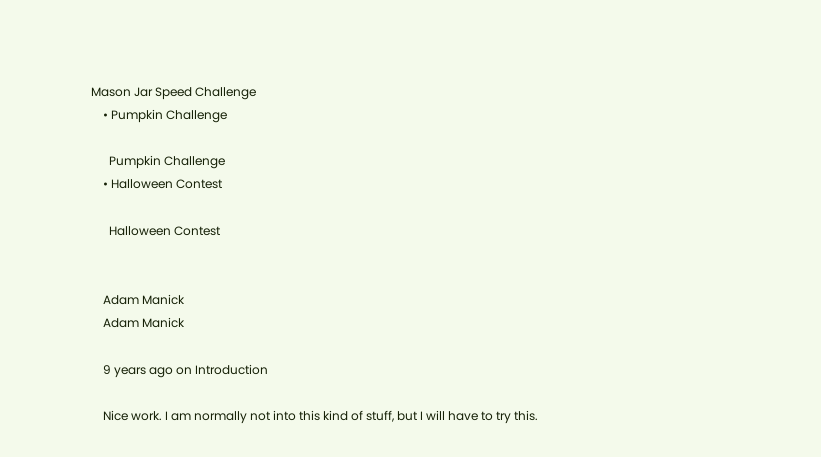Mason Jar Speed Challenge
    • Pumpkin Challenge

      Pumpkin Challenge
    • Halloween Contest

      Halloween Contest


    Adam Manick
    Adam Manick

    9 years ago on Introduction

    Nice work. I am normally not into this kind of stuff, but I will have to try this.